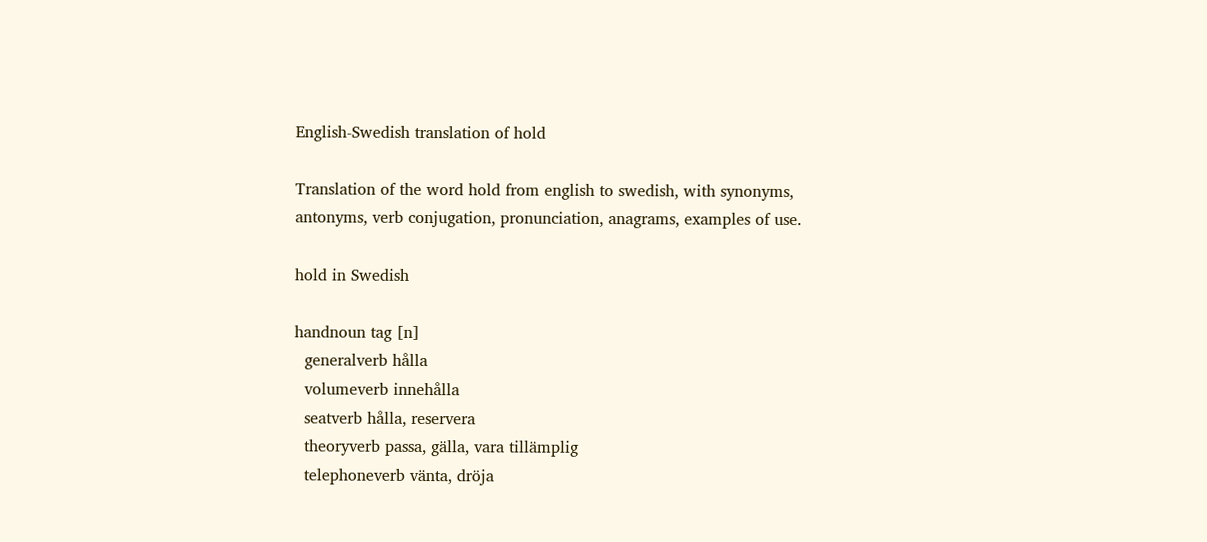English-Swedish translation of hold

Translation of the word hold from english to swedish, with synonyms, antonyms, verb conjugation, pronunciation, anagrams, examples of use.

hold in Swedish

handnoun tag [n]
  generalverb hålla
  volumeverb innehålla
  seatverb hålla, reservera
  theoryverb passa, gälla, vara tillämplig
  telephoneverb vänta, dröja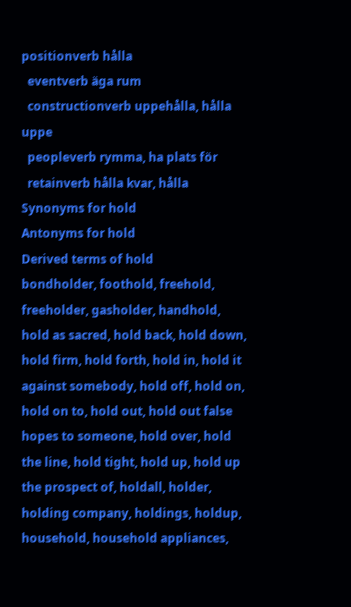positionverb hålla
  eventverb äga rum
  constructionverb uppehålla, hålla uppe
  peopleverb rymma, ha plats för
  retainverb hålla kvar, hålla
Synonyms for hold
Antonyms for hold
Derived terms of hold
bondholder, foothold, freehold, freeholder, gasholder, handhold, hold as sacred, hold back, hold down, hold firm, hold forth, hold in, hold it against somebody, hold off, hold on, hold on to, hold out, hold out false hopes to someone, hold over, hold the line, hold tight, hold up, hold up the prospect of, holdall, holder, holding company, holdings, holdup, household, household appliances,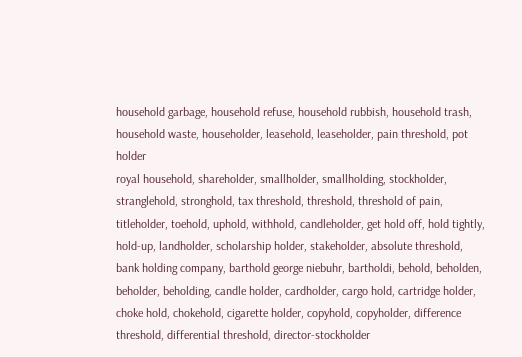household garbage, household refuse, household rubbish, household trash, household waste, householder, leasehold, leaseholder, pain threshold, pot holder
royal household, shareholder, smallholder, smallholding, stockholder, stranglehold, stronghold, tax threshold, threshold, threshold of pain, titleholder, toehold, uphold, withhold, candleholder, get hold off, hold tightly, hold-up, landholder, scholarship holder, stakeholder, absolute threshold, bank holding company, barthold george niebuhr, bartholdi, behold, beholden, beholder, beholding, candle holder, cardholder, cargo hold, cartridge holder, choke hold, chokehold, cigarette holder, copyhold, copyholder, difference threshold, differential threshold, director-stockholder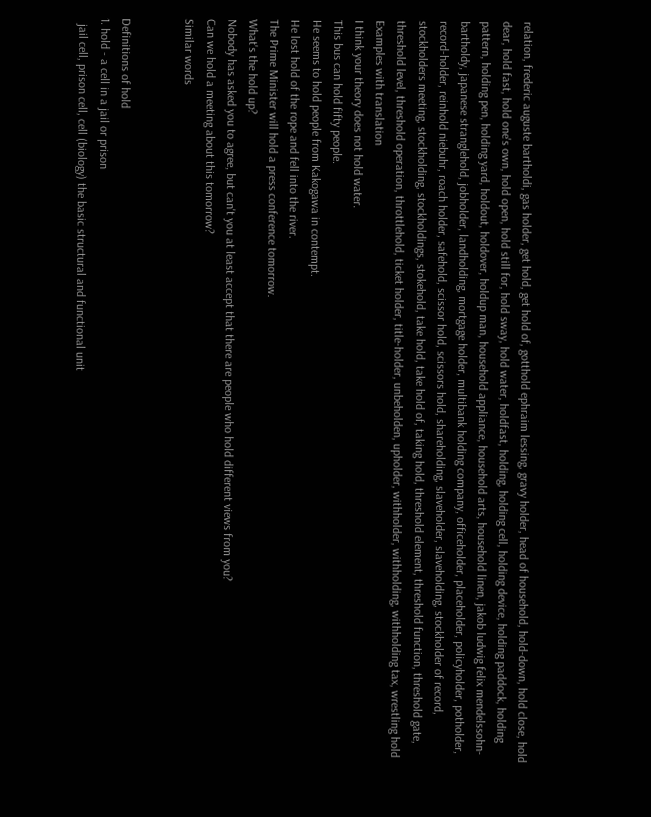relation, frederic auguste bartholdi, gas holder, get hold, get hold of, gotthold ephraim lessing, gravy holder, head of household, hold-down, hold close, hold dear, hold fast, hold one's own, hold open, hold still for, hold sway, hold water, holdfast, holding, holding cell, holding device, holding paddock, holding pattern, holding pen, holding yard, holdout, holdover, holdup man, household appliance, household arts, household linen, jakob ludwig felix mendelssohn-bartholdy, japanese stranglehold, jobholder, landholding, mortgage holder, multibank holding company, officeholder, placeholder, policyholder, potholder, record-holder, reinhold niebuhr, roach holder, safehold, scissor hold, scissors hold, shareholding, slaveholder, slaveholding, stockholder of record, stockholders meeting, stockholding, stockholdings, stokehold, take hold, take hold of, taking hold, threshold element, threshold function, threshold gate, threshold level, threshold operation, throttlehold, ticket holder, title-holder, unbeholden, upholder, withholder, withholding, withholding tax, wrestling hold
Examples with translation
I think your theory does not hold water.
This bus can hold fifty people.
He seems to hold people from Kakogawa in contempt.
He lost hold of the rope and fell into the river.
The Prime Minister will hold a press conference tomorrow.
What's the hold up?
Nobody has asked you to agree, but can't you at least accept that there are people who hold different views from you?
Can we hold a meeting about this tomorrow?
Similar words


Definitions of hold
1. hold - a cell in a jail or prison
  jail cell, prison cell, cell (biology) the basic structural and functional unit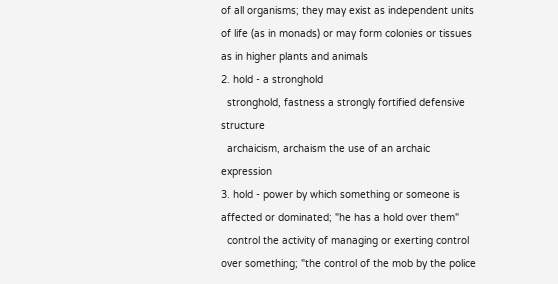of all organisms; they may exist as independent units of life (as in monads) or may form colonies or tissues as in higher plants and animals
2. hold - a stronghold
  stronghold, fastness a strongly fortified defensive structure
  archaicism, archaism the use of an archaic expression
3. hold - power by which something or someone is affected or dominated; "he has a hold over them"
  control the activity of managing or exerting control over something; "the control of the mob by the police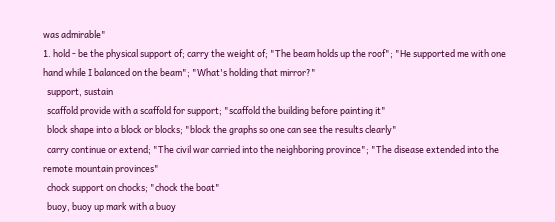was admirable"
1. hold - be the physical support of; carry the weight of; "The beam holds up the roof"; "He supported me with one hand while I balanced on the beam"; "What's holding that mirror?"
  support, sustain
  scaffold provide with a scaffold for support; "scaffold the building before painting it"
  block shape into a block or blocks; "block the graphs so one can see the results clearly"
  carry continue or extend; "The civil war carried into the neighboring province"; "The disease extended into the remote mountain provinces"
  chock support on chocks; "chock the boat"
  buoy, buoy up mark with a buoy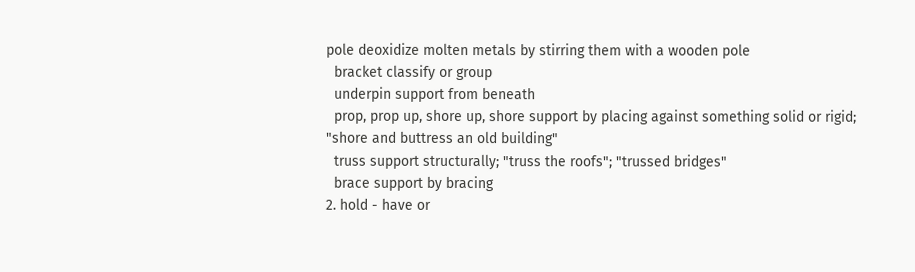pole deoxidize molten metals by stirring them with a wooden pole
  bracket classify or group
  underpin support from beneath
  prop, prop up, shore up, shore support by placing against something solid or rigid; "shore and buttress an old building"
  truss support structurally; "truss the roofs"; "trussed bridges"
  brace support by bracing
2. hold - have or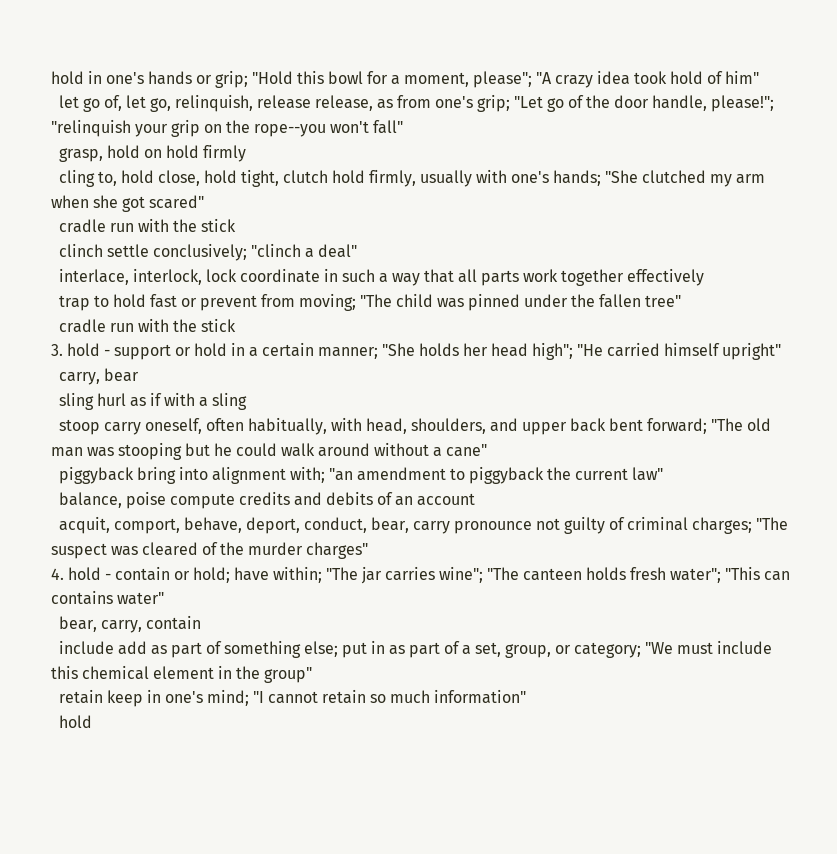hold in one's hands or grip; "Hold this bowl for a moment, please"; "A crazy idea took hold of him"
  let go of, let go, relinquish, release release, as from one's grip; "Let go of the door handle, please!"; "relinquish your grip on the rope--you won't fall"
  grasp, hold on hold firmly
  cling to, hold close, hold tight, clutch hold firmly, usually with one's hands; "She clutched my arm when she got scared"
  cradle run with the stick
  clinch settle conclusively; "clinch a deal"
  interlace, interlock, lock coordinate in such a way that all parts work together effectively
  trap to hold fast or prevent from moving; "The child was pinned under the fallen tree"
  cradle run with the stick
3. hold - support or hold in a certain manner; "She holds her head high"; "He carried himself upright"
  carry, bear
  sling hurl as if with a sling
  stoop carry oneself, often habitually, with head, shoulders, and upper back bent forward; "The old man was stooping but he could walk around without a cane"
  piggyback bring into alignment with; "an amendment to piggyback the current law"
  balance, poise compute credits and debits of an account
  acquit, comport, behave, deport, conduct, bear, carry pronounce not guilty of criminal charges; "The suspect was cleared of the murder charges"
4. hold - contain or hold; have within; "The jar carries wine"; "The canteen holds fresh water"; "This can contains water"
  bear, carry, contain
  include add as part of something else; put in as part of a set, group, or category; "We must include this chemical element in the group"
  retain keep in one's mind; "I cannot retain so much information"
  hold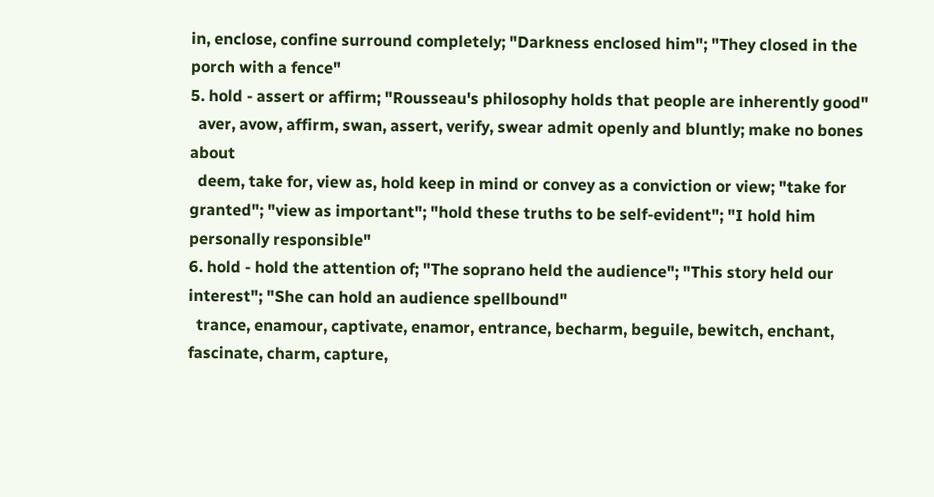in, enclose, confine surround completely; "Darkness enclosed him"; "They closed in the porch with a fence"
5. hold - assert or affirm; "Rousseau's philosophy holds that people are inherently good"
  aver, avow, affirm, swan, assert, verify, swear admit openly and bluntly; make no bones about
  deem, take for, view as, hold keep in mind or convey as a conviction or view; "take for granted"; "view as important"; "hold these truths to be self-evident"; "I hold him personally responsible"
6. hold - hold the attention of; "The soprano held the audience"; "This story held our interest"; "She can hold an audience spellbound"
  trance, enamour, captivate, enamor, entrance, becharm, beguile, bewitch, enchant, fascinate, charm, capture,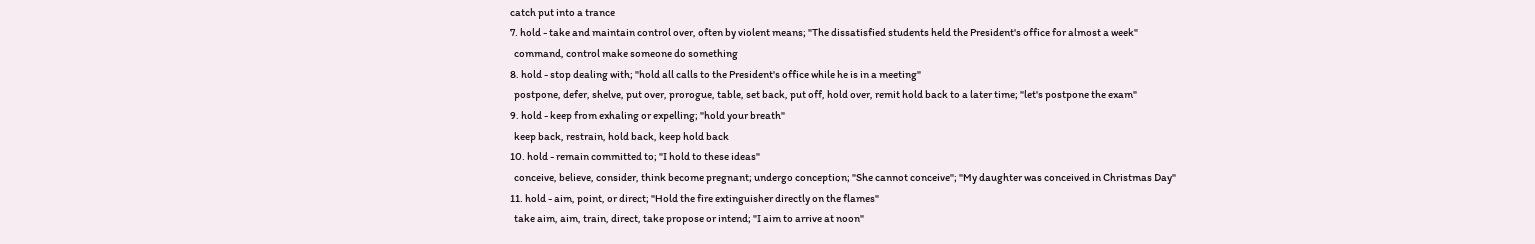catch put into a trance
7. hold - take and maintain control over, often by violent means; "The dissatisfied students held the President's office for almost a week"
  command, control make someone do something
8. hold - stop dealing with; "hold all calls to the President's office while he is in a meeting"
  postpone, defer, shelve, put over, prorogue, table, set back, put off, hold over, remit hold back to a later time; "let's postpone the exam"
9. hold - keep from exhaling or expelling; "hold your breath"
  keep back, restrain, hold back, keep hold back
10. hold - remain committed to; "I hold to these ideas"
  conceive, believe, consider, think become pregnant; undergo conception; "She cannot conceive"; "My daughter was conceived in Christmas Day"
11. hold - aim, point, or direct; "Hold the fire extinguisher directly on the flames"
  take aim, aim, train, direct, take propose or intend; "I aim to arrive at noon"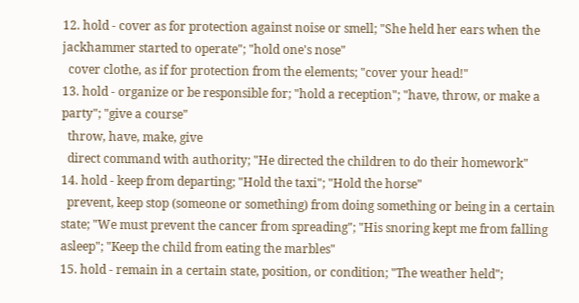12. hold - cover as for protection against noise or smell; "She held her ears when the jackhammer started to operate"; "hold one's nose"
  cover clothe, as if for protection from the elements; "cover your head!"
13. hold - organize or be responsible for; "hold a reception"; "have, throw, or make a party"; "give a course"
  throw, have, make, give
  direct command with authority; "He directed the children to do their homework"
14. hold - keep from departing; "Hold the taxi"; "Hold the horse"
  prevent, keep stop (someone or something) from doing something or being in a certain state; "We must prevent the cancer from spreading"; "His snoring kept me from falling asleep"; "Keep the child from eating the marbles"
15. hold - remain in a certain state, position, or condition; "The weather held";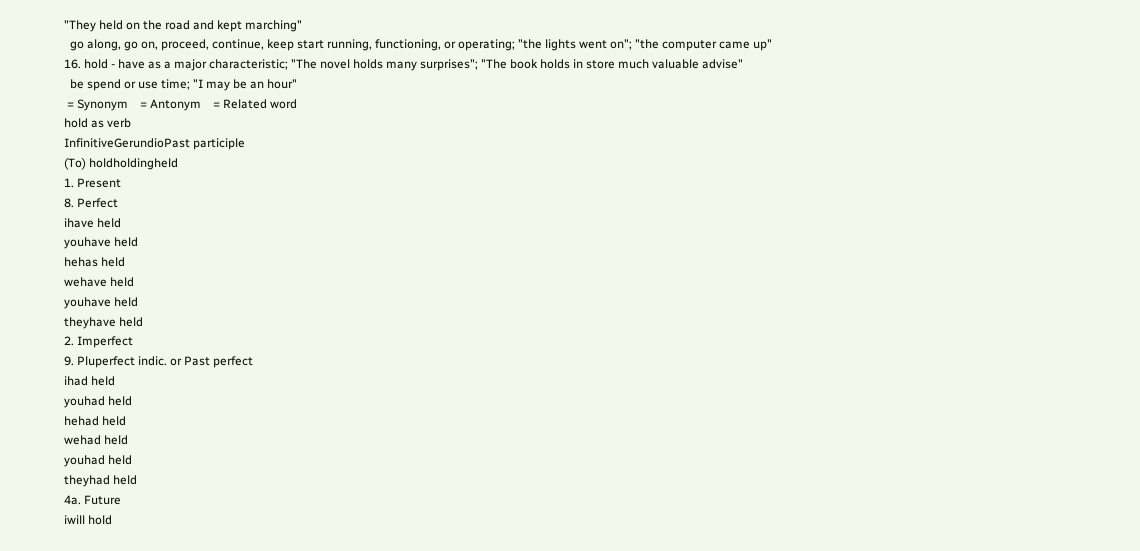"They held on the road and kept marching"
  go along, go on, proceed, continue, keep start running, functioning, or operating; "the lights went on"; "the computer came up"
16. hold - have as a major characteristic; "The novel holds many surprises"; "The book holds in store much valuable advise"
  be spend or use time; "I may be an hour"
 = Synonym    = Antonym    = Related word
hold as verb
InfinitiveGerundioPast participle
(To) holdholdingheld
1. Present
8. Perfect
ihave held
youhave held
hehas held
wehave held
youhave held
theyhave held
2. Imperfect
9. Pluperfect indic. or Past perfect
ihad held
youhad held
hehad held
wehad held
youhad held
theyhad held
4a. Future
iwill hold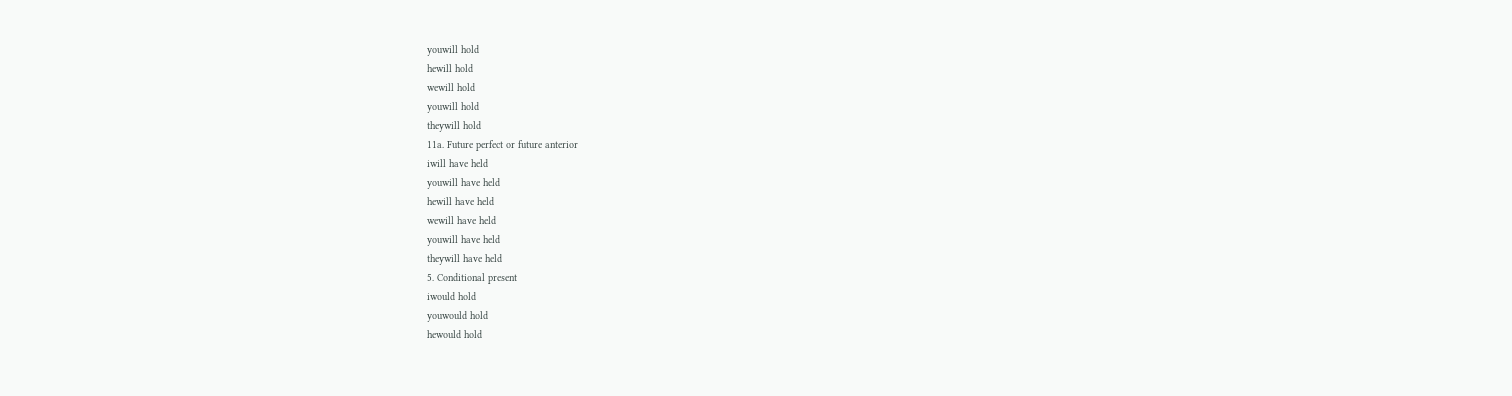youwill hold
hewill hold
wewill hold
youwill hold
theywill hold
11a. Future perfect or future anterior
iwill have held
youwill have held
hewill have held
wewill have held
youwill have held
theywill have held
5. Conditional present
iwould hold
youwould hold
hewould hold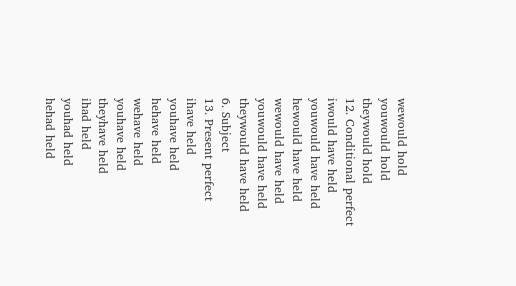wewould hold
youwould hold
theywould hold
12. Conditional perfect
iwould have held
youwould have held
hewould have held
wewould have held
youwould have held
theywould have held
6. Subject
13. Present perfect
ihave held
youhave held
hehave held
wehave held
youhave held
theyhave held
ihad held
youhad held
hehad held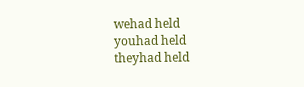wehad held
youhad held
theyhad held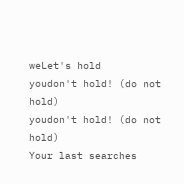weLet's hold
youdon't hold! (do not hold)
youdon't hold! (do not hold)
Your last searches